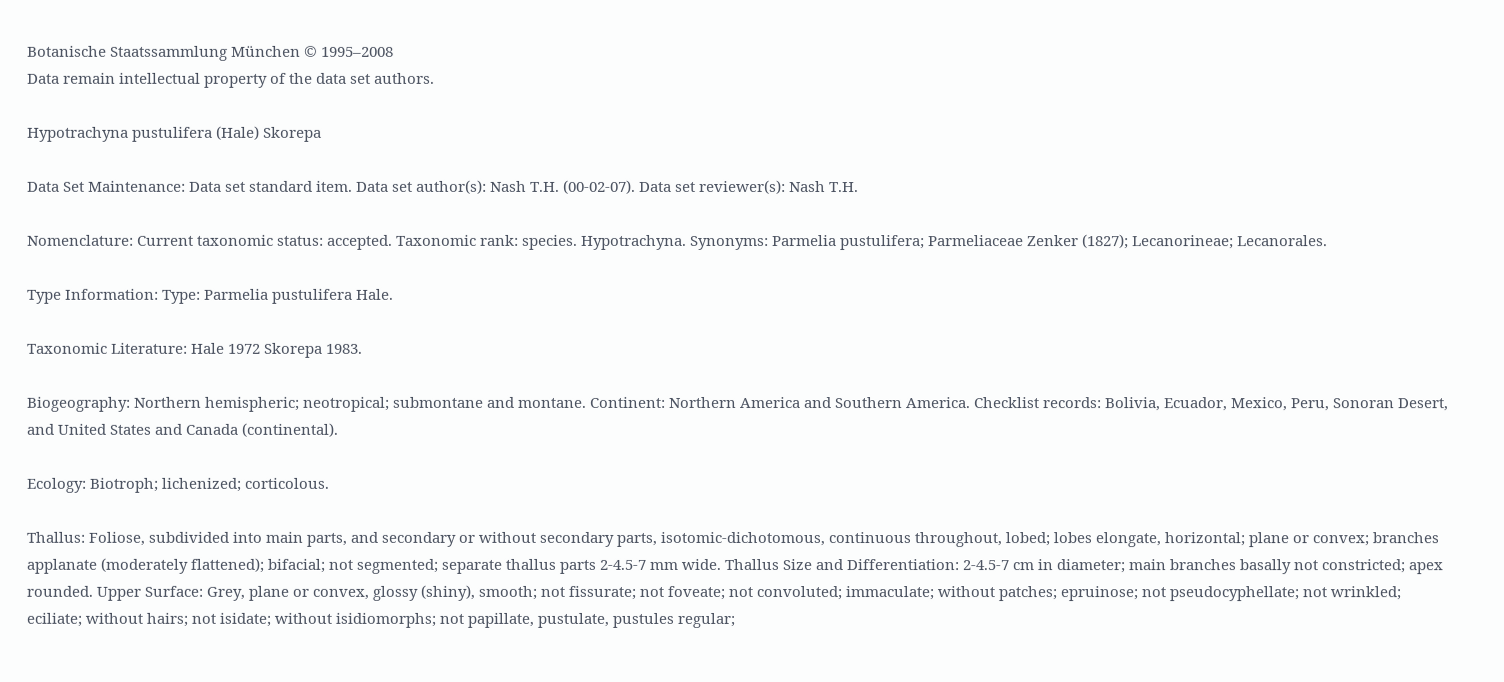Botanische Staatssammlung München © 1995–2008
Data remain intellectual property of the data set authors.

Hypotrachyna pustulifera (Hale) Skorepa

Data Set Maintenance: Data set standard item. Data set author(s): Nash T.H. (00-02-07). Data set reviewer(s): Nash T.H.

Nomenclature: Current taxonomic status: accepted. Taxonomic rank: species. Hypotrachyna. Synonyms: Parmelia pustulifera; Parmeliaceae Zenker (1827); Lecanorineae; Lecanorales.

Type Information: Type: Parmelia pustulifera Hale.

Taxonomic Literature: Hale 1972 Skorepa 1983.

Biogeography: Northern hemispheric; neotropical; submontane and montane. Continent: Northern America and Southern America. Checklist records: Bolivia, Ecuador, Mexico, Peru, Sonoran Desert, and United States and Canada (continental).

Ecology: Biotroph; lichenized; corticolous.

Thallus: Foliose, subdivided into main parts, and secondary or without secondary parts, isotomic-dichotomous, continuous throughout, lobed; lobes elongate, horizontal; plane or convex; branches applanate (moderately flattened); bifacial; not segmented; separate thallus parts 2-4.5-7 mm wide. Thallus Size and Differentiation: 2-4.5-7 cm in diameter; main branches basally not constricted; apex rounded. Upper Surface: Grey, plane or convex, glossy (shiny), smooth; not fissurate; not foveate; not convoluted; immaculate; without patches; epruinose; not pseudocyphellate; not wrinkled; eciliate; without hairs; not isidate; without isidiomorphs; not papillate, pustulate, pustules regular;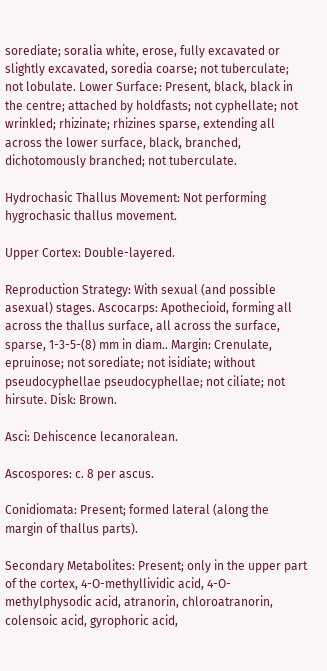sorediate; soralia white, erose, fully excavated or slightly excavated, soredia coarse; not tuberculate; not lobulate. Lower Surface: Present, black, black in the centre; attached by holdfasts; not cyphellate; not wrinkled; rhizinate; rhizines sparse, extending all across the lower surface, black, branched, dichotomously branched; not tuberculate.

Hydrochasic Thallus Movement: Not performing hygrochasic thallus movement.

Upper Cortex: Double-layered.

Reproduction Strategy: With sexual (and possible asexual) stages. Ascocarps: Apothecioid, forming all across the thallus surface, all across the surface, sparse, 1-3-5-(8) mm in diam.. Margin: Crenulate, epruinose; not sorediate; not isidiate; without pseudocyphellae pseudocyphellae; not ciliate; not hirsute. Disk: Brown.

Asci: Dehiscence lecanoralean.

Ascospores: c. 8 per ascus.

Conidiomata: Present; formed lateral (along the margin of thallus parts).

Secondary Metabolites: Present; only in the upper part of the cortex, 4-O-methyllividic acid, 4-O-methylphysodic acid, atranorin, chloroatranorin, colensoic acid, gyrophoric acid,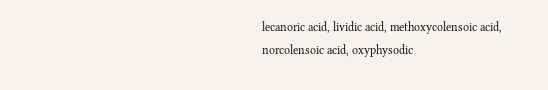lecanoric acid, lividic acid, methoxycolensoic acid, norcolensoic acid, oxyphysodic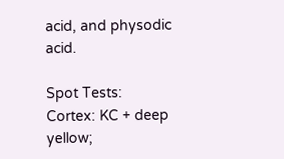acid, and physodic acid.

Spot Tests: Cortex: KC + deep yellow;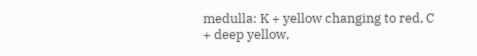medulla: K + yellow changing to red, C + deep yellow,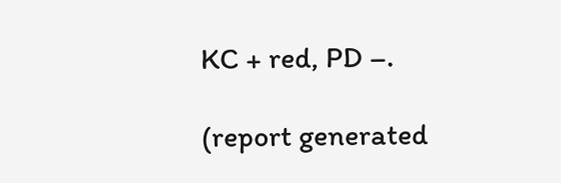KC + red, PD –.

(report generated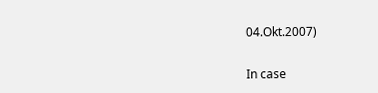04.Okt.2007)

In case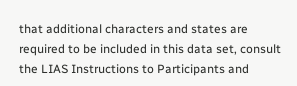that additional characters and states are required to be included in this data set, consult the LIAS Instructions to Participants and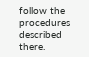follow the procedures described there.